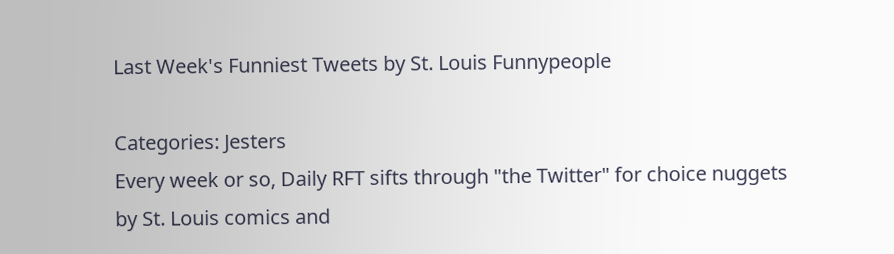Last Week's Funniest Tweets by St. Louis Funnypeople

Categories: Jesters
Every week or so, Daily RFT sifts through "the Twitter" for choice nuggets by St. Louis comics and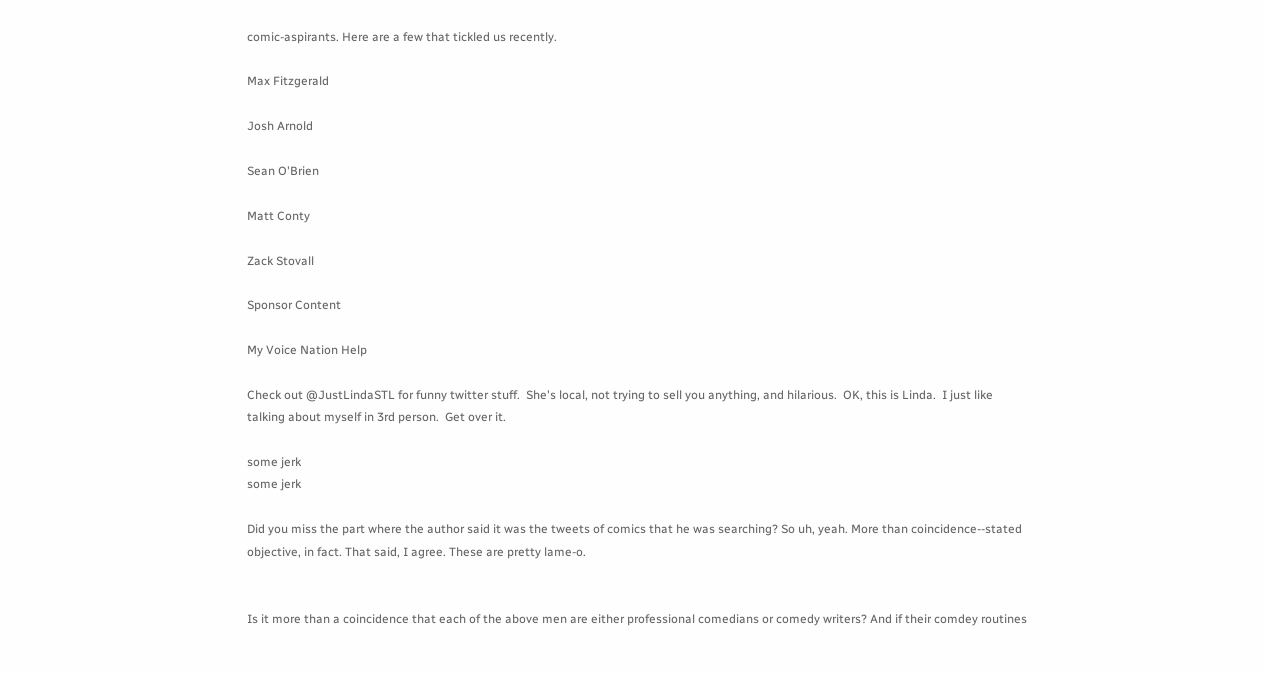comic-aspirants. Here are a few that tickled us recently.

Max Fitzgerald

Josh Arnold

Sean O'Brien

Matt Conty

Zack Stovall

Sponsor Content

My Voice Nation Help

Check out @JustLindaSTL for funny twitter stuff.  She's local, not trying to sell you anything, and hilarious.  OK, this is Linda.  I just like talking about myself in 3rd person.  Get over it.

some jerk
some jerk

Did you miss the part where the author said it was the tweets of comics that he was searching? So uh, yeah. More than coincidence--stated objective, in fact. That said, I agree. These are pretty lame-o.


Is it more than a coincidence that each of the above men are either professional comedians or comedy writers? And if their comdey routines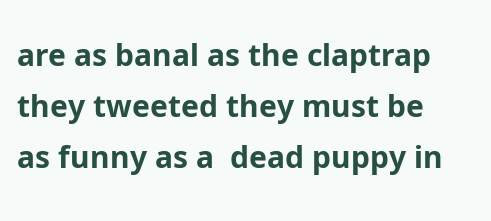are as banal as the claptrap they tweeted they must be as funny as a  dead puppy in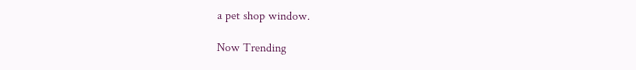a pet shop window.

Now Trending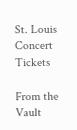St. Louis Concert Tickets

From the Vault